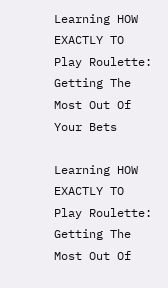Learning HOW EXACTLY TO Play Roulette: Getting The Most Out Of Your Bets

Learning HOW EXACTLY TO Play Roulette: Getting The Most Out Of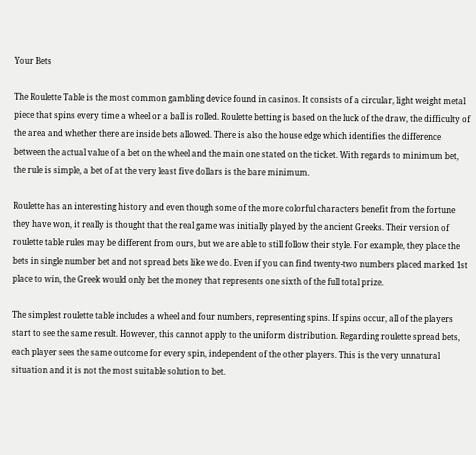Your Bets

The Roulette Table is the most common gambling device found in casinos. It consists of a circular, light weight metal piece that spins every time a wheel or a ball is rolled. Roulette betting is based on the luck of the draw, the difficulty of the area and whether there are inside bets allowed. There is also the house edge which identifies the difference between the actual value of a bet on the wheel and the main one stated on the ticket. With regards to minimum bet, the rule is simple, a bet of at the very least five dollars is the bare minimum.

Roulette has an interesting history and even though some of the more colorful characters benefit from the fortune they have won, it really is thought that the real game was initially played by the ancient Greeks. Their version of roulette table rules may be different from ours, but we are able to still follow their style. For example, they place the bets in single number bet and not spread bets like we do. Even if you can find twenty-two numbers placed marked 1st place to win, the Greek would only bet the money that represents one sixth of the full total prize.

The simplest roulette table includes a wheel and four numbers, representing spins. If spins occur, all of the players start to see the same result. However, this cannot apply to the uniform distribution. Regarding roulette spread bets, each player sees the same outcome for every spin, independent of the other players. This is the very unnatural situation and it is not the most suitable solution to bet.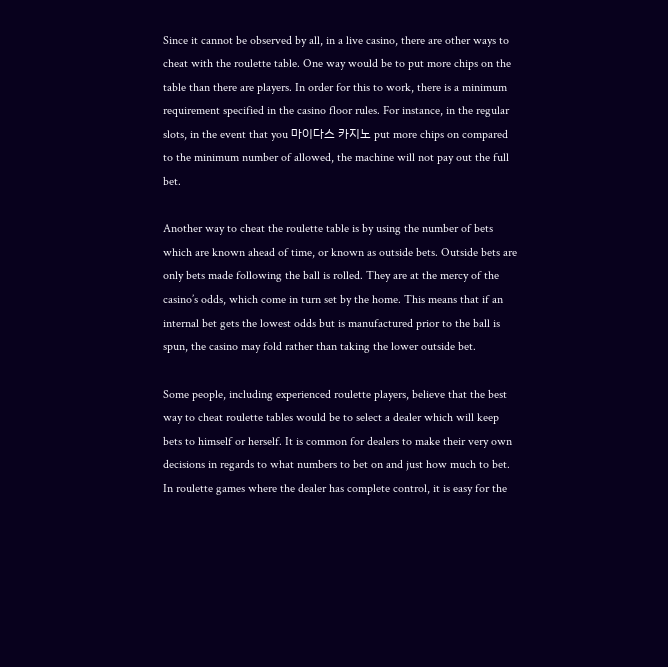Since it cannot be observed by all, in a live casino, there are other ways to cheat with the roulette table. One way would be to put more chips on the table than there are players. In order for this to work, there is a minimum requirement specified in the casino floor rules. For instance, in the regular slots, in the event that you 마이다스 카지노 put more chips on compared to the minimum number of allowed, the machine will not pay out the full bet.

Another way to cheat the roulette table is by using the number of bets which are known ahead of time, or known as outside bets. Outside bets are only bets made following the ball is rolled. They are at the mercy of the casino’s odds, which come in turn set by the home. This means that if an internal bet gets the lowest odds but is manufactured prior to the ball is spun, the casino may fold rather than taking the lower outside bet.

Some people, including experienced roulette players, believe that the best way to cheat roulette tables would be to select a dealer which will keep bets to himself or herself. It is common for dealers to make their very own decisions in regards to what numbers to bet on and just how much to bet. In roulette games where the dealer has complete control, it is easy for the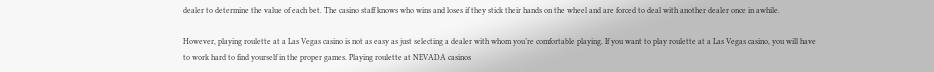dealer to determine the value of each bet. The casino staff knows who wins and loses if they stick their hands on the wheel and are forced to deal with another dealer once in awhile.

However, playing roulette at a Las Vegas casino is not as easy as just selecting a dealer with whom you’re comfortable playing. If you want to play roulette at a Las Vegas casino, you will have to work hard to find yourself in the proper games. Playing roulette at NEVADA casinos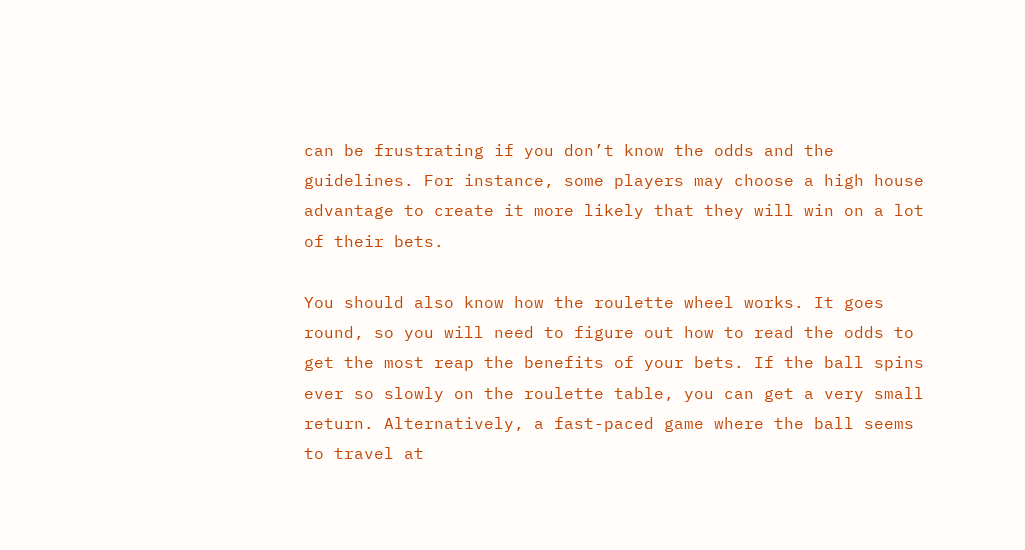can be frustrating if you don’t know the odds and the guidelines. For instance, some players may choose a high house advantage to create it more likely that they will win on a lot of their bets.

You should also know how the roulette wheel works. It goes round, so you will need to figure out how to read the odds to get the most reap the benefits of your bets. If the ball spins ever so slowly on the roulette table, you can get a very small return. Alternatively, a fast-paced game where the ball seems to travel at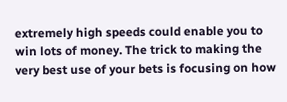extremely high speeds could enable you to win lots of money. The trick to making the very best use of your bets is focusing on how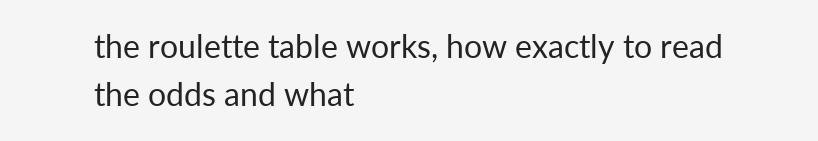the roulette table works, how exactly to read the odds and what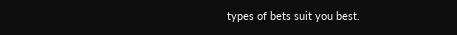types of bets suit you best.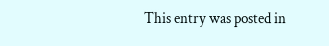This entry was posted in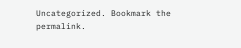Uncategorized. Bookmark the permalink.